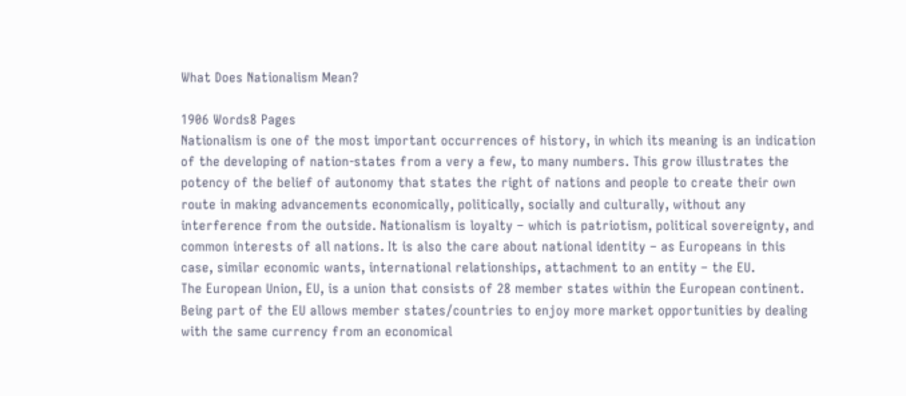What Does Nationalism Mean?

1906 Words8 Pages
Nationalism is one of the most important occurrences of history, in which its meaning is an indication of the developing of nation-states from a very a few, to many numbers. This grow illustrates the potency of the belief of autonomy that states the right of nations and people to create their own route in making advancements economically, politically, socially and culturally, without any interference from the outside. Nationalism is loyalty – which is patriotism, political sovereignty, and common interests of all nations. It is also the care about national identity – as Europeans in this case, similar economic wants, international relationships, attachment to an entity – the EU.
The European Union, EU, is a union that consists of 28 member states within the European continent. Being part of the EU allows member states/countries to enjoy more market opportunities by dealing with the same currency from an economical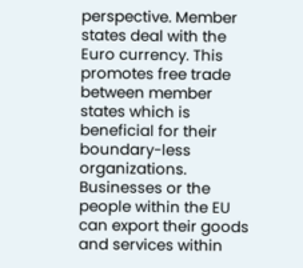perspective. Member states deal with the Euro currency. This promotes free trade between member states which is beneficial for their boundary-less organizations. Businesses or the people within the EU can export their goods and services within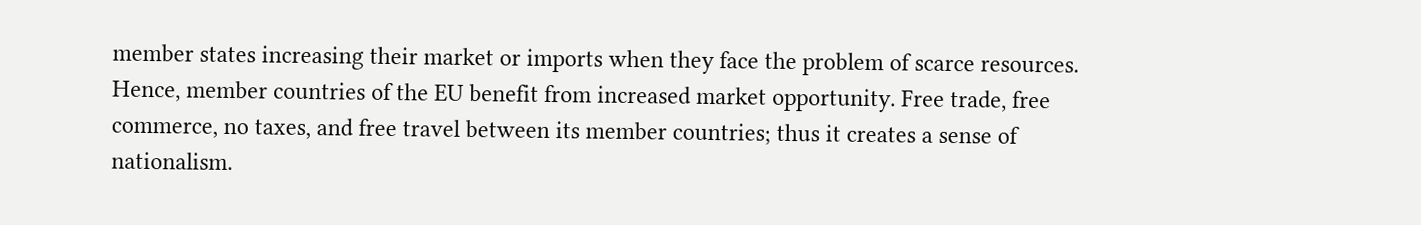member states increasing their market or imports when they face the problem of scarce resources. Hence, member countries of the EU benefit from increased market opportunity. Free trade, free commerce, no taxes, and free travel between its member countries; thus it creates a sense of nationalism.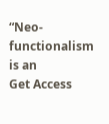“Neo-functionalism is an
Get Access